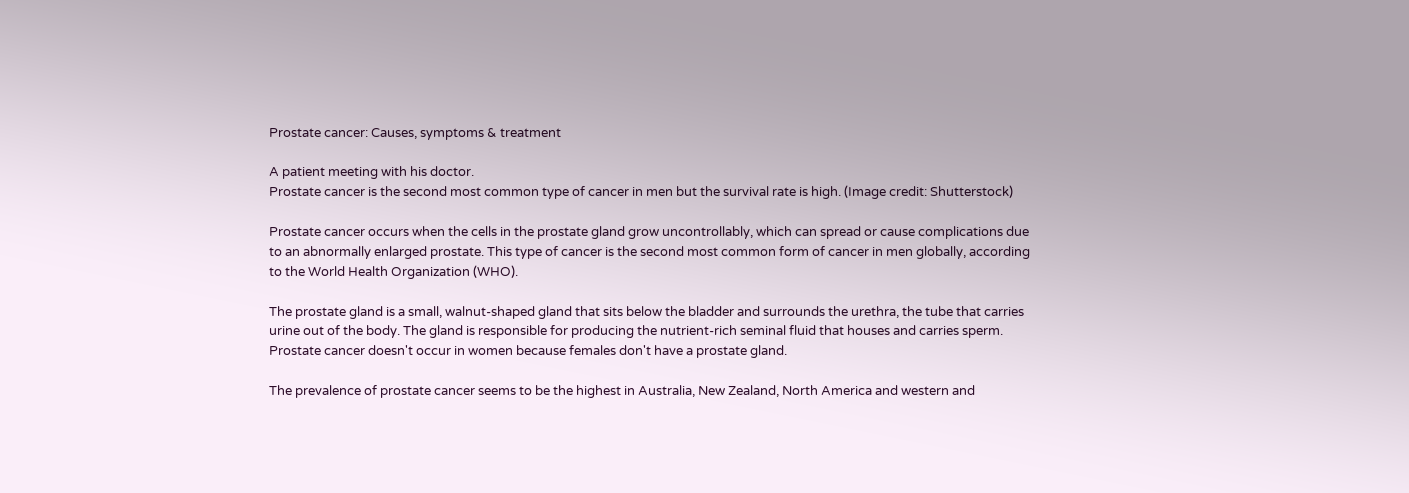Prostate cancer: Causes, symptoms & treatment

A patient meeting with his doctor.
Prostate cancer is the second most common type of cancer in men but the survival rate is high. (Image credit: Shutterstock)

Prostate cancer occurs when the cells in the prostate gland grow uncontrollably, which can spread or cause complications due to an abnormally enlarged prostate. This type of cancer is the second most common form of cancer in men globally, according to the World Health Organization (WHO).

The prostate gland is a small, walnut-shaped gland that sits below the bladder and surrounds the urethra, the tube that carries urine out of the body. The gland is responsible for producing the nutrient-rich seminal fluid that houses and carries sperm. Prostate cancer doesn't occur in women because females don't have a prostate gland.

The prevalence of prostate cancer seems to be the highest in Australia, New Zealand, North America and western and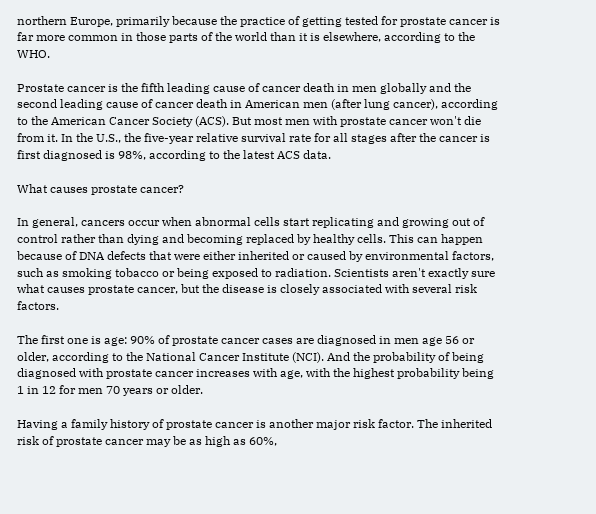northern Europe, primarily because the practice of getting tested for prostate cancer is far more common in those parts of the world than it is elsewhere, according to the WHO.

Prostate cancer is the fifth leading cause of cancer death in men globally and the second leading cause of cancer death in American men (after lung cancer), according to the American Cancer Society (ACS). But most men with prostate cancer won't die from it. In the U.S., the five-year relative survival rate for all stages after the cancer is first diagnosed is 98%, according to the latest ACS data.

What causes prostate cancer?

In general, cancers occur when abnormal cells start replicating and growing out of control rather than dying and becoming replaced by healthy cells. This can happen because of DNA defects that were either inherited or caused by environmental factors, such as smoking tobacco or being exposed to radiation. Scientists aren't exactly sure what causes prostate cancer, but the disease is closely associated with several risk factors.

The first one is age: 90% of prostate cancer cases are diagnosed in men age 56 or older, according to the National Cancer Institute (NCI). And the probability of being diagnosed with prostate cancer increases with age, with the highest probability being 1 in 12 for men 70 years or older.

Having a family history of prostate cancer is another major risk factor. The inherited risk of prostate cancer may be as high as 60%,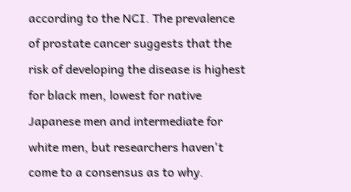according to the NCI. The prevalence of prostate cancer suggests that the risk of developing the disease is highest for black men, lowest for native Japanese men and intermediate for white men, but researchers haven't come to a consensus as to why.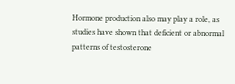Hormone production also may play a role, as studies have shown that deficient or abnormal patterns of testosterone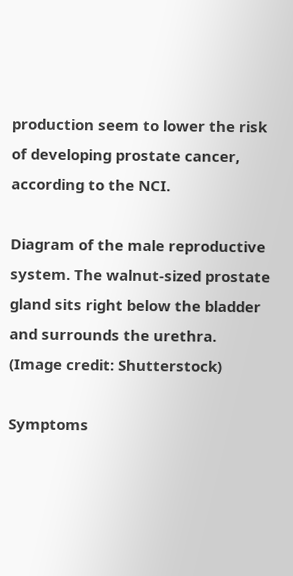production seem to lower the risk of developing prostate cancer, according to the NCI.

Diagram of the male reproductive system. The walnut-sized prostate gland sits right below the bladder and surrounds the urethra.  (Image credit: Shutterstock)

Symptoms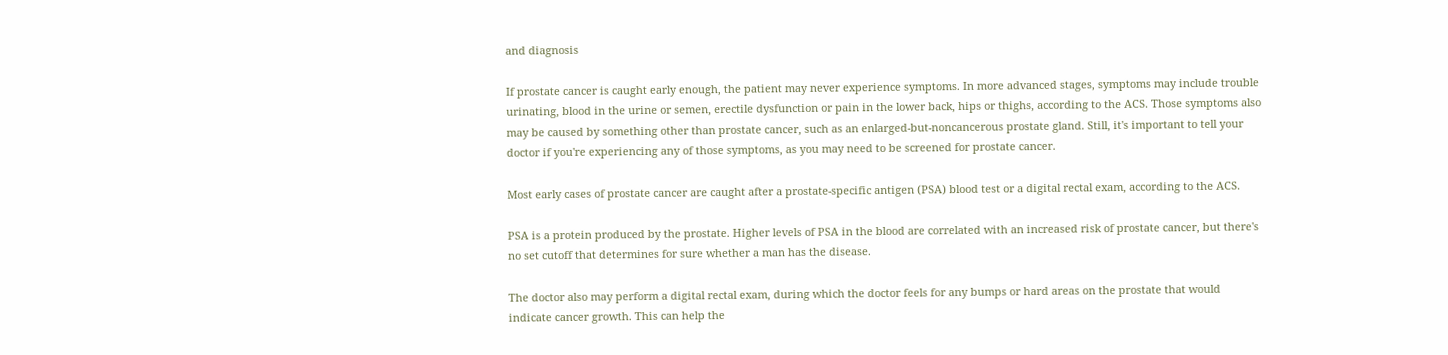and diagnosis

If prostate cancer is caught early enough, the patient may never experience symptoms. In more advanced stages, symptoms may include trouble urinating, blood in the urine or semen, erectile dysfunction or pain in the lower back, hips or thighs, according to the ACS. Those symptoms also may be caused by something other than prostate cancer, such as an enlarged-but-noncancerous prostate gland. Still, it's important to tell your doctor if you're experiencing any of those symptoms, as you may need to be screened for prostate cancer.

Most early cases of prostate cancer are caught after a prostate-specific antigen (PSA) blood test or a digital rectal exam, according to the ACS.

PSA is a protein produced by the prostate. Higher levels of PSA in the blood are correlated with an increased risk of prostate cancer, but there's no set cutoff that determines for sure whether a man has the disease.

The doctor also may perform a digital rectal exam, during which the doctor feels for any bumps or hard areas on the prostate that would indicate cancer growth. This can help the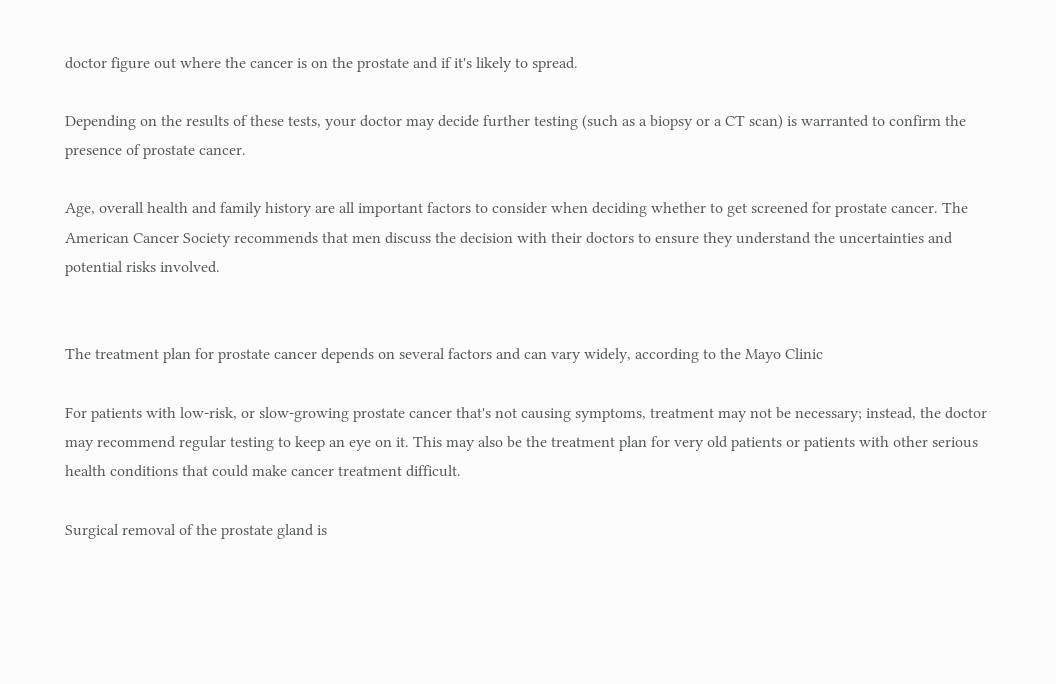doctor figure out where the cancer is on the prostate and if it's likely to spread.

Depending on the results of these tests, your doctor may decide further testing (such as a biopsy or a CT scan) is warranted to confirm the presence of prostate cancer.

Age, overall health and family history are all important factors to consider when deciding whether to get screened for prostate cancer. The American Cancer Society recommends that men discuss the decision with their doctors to ensure they understand the uncertainties and potential risks involved.


The treatment plan for prostate cancer depends on several factors and can vary widely, according to the Mayo Clinic

For patients with low-risk, or slow-growing prostate cancer that's not causing symptoms, treatment may not be necessary; instead, the doctor may recommend regular testing to keep an eye on it. This may also be the treatment plan for very old patients or patients with other serious health conditions that could make cancer treatment difficult.

Surgical removal of the prostate gland is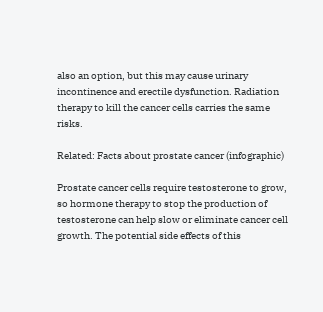also an option, but this may cause urinary incontinence and erectile dysfunction. Radiation therapy to kill the cancer cells carries the same risks.

Related: Facts about prostate cancer (infographic)

Prostate cancer cells require testosterone to grow, so hormone therapy to stop the production of testosterone can help slow or eliminate cancer cell growth. The potential side effects of this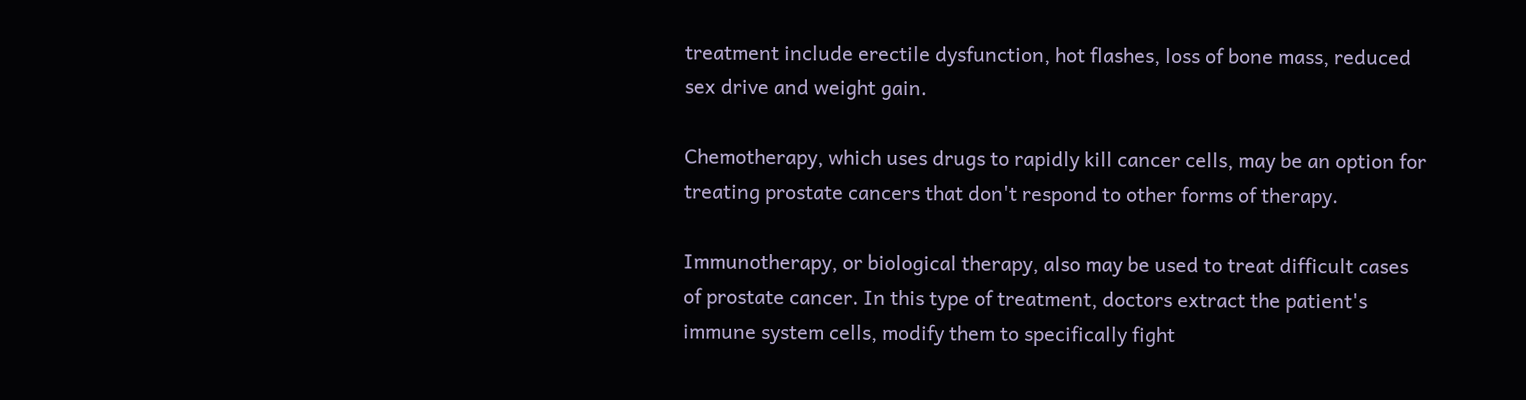treatment include erectile dysfunction, hot flashes, loss of bone mass, reduced sex drive and weight gain.

Chemotherapy, which uses drugs to rapidly kill cancer cells, may be an option for treating prostate cancers that don't respond to other forms of therapy.

Immunotherapy, or biological therapy, also may be used to treat difficult cases of prostate cancer. In this type of treatment, doctors extract the patient's immune system cells, modify them to specifically fight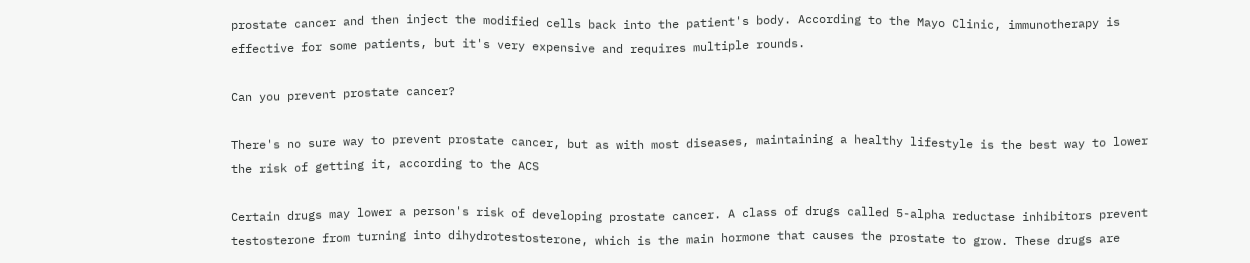prostate cancer and then inject the modified cells back into the patient's body. According to the Mayo Clinic, immunotherapy is effective for some patients, but it's very expensive and requires multiple rounds.

Can you prevent prostate cancer?

There's no sure way to prevent prostate cancer, but as with most diseases, maintaining a healthy lifestyle is the best way to lower the risk of getting it, according to the ACS

Certain drugs may lower a person's risk of developing prostate cancer. A class of drugs called 5-alpha reductase inhibitors prevent testosterone from turning into dihydrotestosterone, which is the main hormone that causes the prostate to grow. These drugs are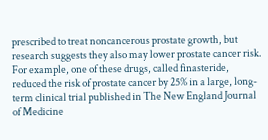prescribed to treat noncancerous prostate growth, but research suggests they also may lower prostate cancer risk. For example, one of these drugs, called finasteride, reduced the risk of prostate cancer by 25% in a large, long-term clinical trial published in The New England Journal of Medicine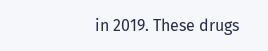in 2019. These drugs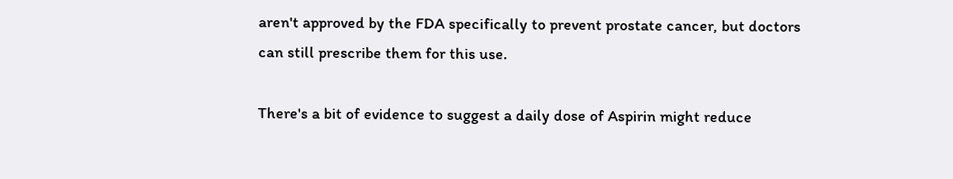aren't approved by the FDA specifically to prevent prostate cancer, but doctors can still prescribe them for this use.

There's a bit of evidence to suggest a daily dose of Aspirin might reduce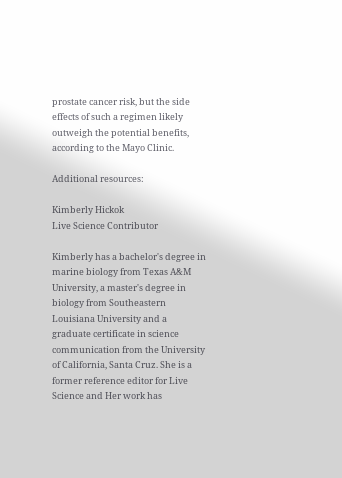prostate cancer risk, but the side effects of such a regimen likely outweigh the potential benefits, according to the Mayo Clinic.

Additional resources:

Kimberly Hickok
Live Science Contributor

Kimberly has a bachelor's degree in marine biology from Texas A&M University, a master's degree in biology from Southeastern Louisiana University and a graduate certificate in science communication from the University of California, Santa Cruz. She is a former reference editor for Live Science and Her work has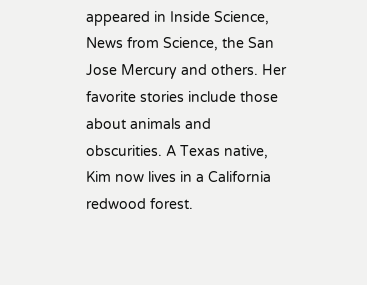appeared in Inside Science, News from Science, the San Jose Mercury and others. Her favorite stories include those about animals and obscurities. A Texas native, Kim now lives in a California redwood forest.